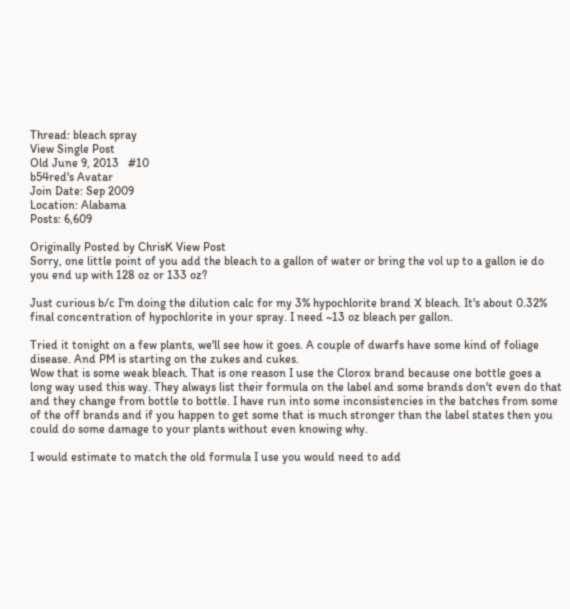Thread: bleach spray
View Single Post
Old June 9, 2013   #10
b54red's Avatar
Join Date: Sep 2009
Location: Alabama
Posts: 6,609

Originally Posted by ChrisK View Post
Sorry, one little point of you add the bleach to a gallon of water or bring the vol up to a gallon ie do you end up with 128 oz or 133 oz?

Just curious b/c I'm doing the dilution calc for my 3% hypochlorite brand X bleach. It's about 0.32% final concentration of hypochlorite in your spray. I need ~13 oz bleach per gallon.

Tried it tonight on a few plants, we'll see how it goes. A couple of dwarfs have some kind of foliage disease. And PM is starting on the zukes and cukes.
Wow that is some weak bleach. That is one reason I use the Clorox brand because one bottle goes a long way used this way. They always list their formula on the label and some brands don't even do that and they change from bottle to bottle. I have run into some inconsistencies in the batches from some of the off brands and if you happen to get some that is much stronger than the label states then you could do some damage to your plants without even knowing why.

I would estimate to match the old formula I use you would need to add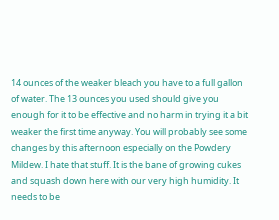14 ounces of the weaker bleach you have to a full gallon of water. The 13 ounces you used should give you enough for it to be effective and no harm in trying it a bit weaker the first time anyway. You will probably see some changes by this afternoon especially on the Powdery Mildew. I hate that stuff. It is the bane of growing cukes and squash down here with our very high humidity. It needs to be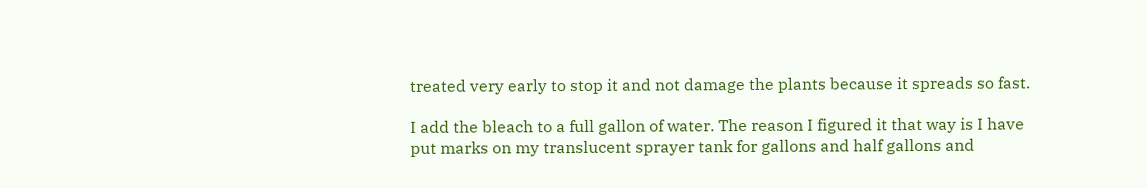treated very early to stop it and not damage the plants because it spreads so fast.

I add the bleach to a full gallon of water. The reason I figured it that way is I have put marks on my translucent sprayer tank for gallons and half gallons and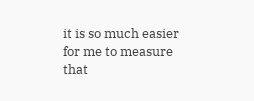it is so much easier for me to measure that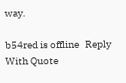way.

b54red is offline   Reply With Quote